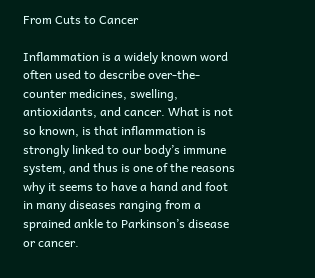From Cuts to Cancer

Inflammation is a widely known word often used to describe over-the-counter medicines, swelling, antioxidants, and cancer. What is not so known, is that inflammation is strongly linked to our body’s immune system, and thus is one of the reasons why it seems to have a hand and foot in many diseases ranging from a sprained ankle to Parkinson’s disease or cancer.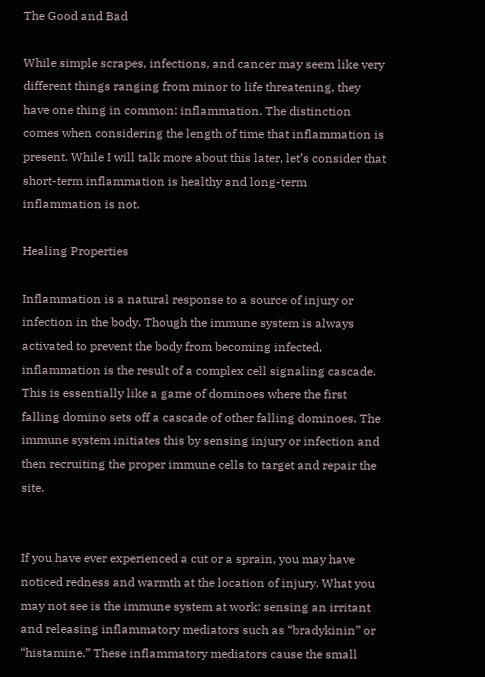The Good and Bad

While simple scrapes, infections, and cancer may seem like very different things ranging from minor to life threatening, they have one thing in common: inflammation. The distinction comes when considering the length of time that inflammation is present. While I will talk more about this later, let’s consider that short-term inflammation is healthy and long-term inflammation is not.

Healing Properties

Inflammation is a natural response to a source of injury or infection in the body. Though the immune system is always activated to prevent the body from becoming infected, inflammation is the result of a complex cell signaling cascade. This is essentially like a game of dominoes where the first falling domino sets off a cascade of other falling dominoes. The immune system initiates this by sensing injury or infection and then recruiting the proper immune cells to target and repair the site.


If you have ever experienced a cut or a sprain, you may have noticed redness and warmth at the location of injury. What you may not see is the immune system at work: sensing an irritant and releasing inflammatory mediators such as “bradykinin” or “histamine.” These inflammatory mediators cause the small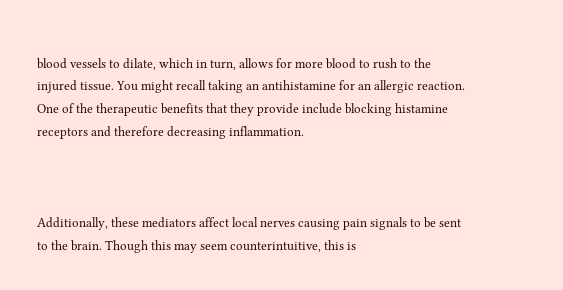blood vessels to dilate, which in turn, allows for more blood to rush to the injured tissue. You might recall taking an antihistamine for an allergic reaction. One of the therapeutic benefits that they provide include blocking histamine receptors and therefore decreasing inflammation.



Additionally, these mediators affect local nerves causing pain signals to be sent to the brain. Though this may seem counterintuitive, this is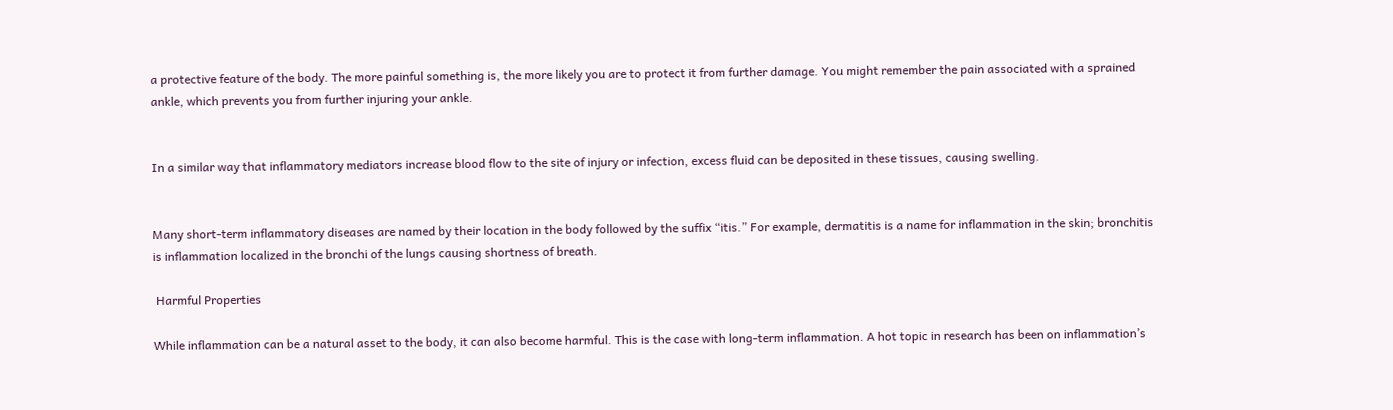a protective feature of the body. The more painful something is, the more likely you are to protect it from further damage. You might remember the pain associated with a sprained ankle, which prevents you from further injuring your ankle.


In a similar way that inflammatory mediators increase blood flow to the site of injury or infection, excess fluid can be deposited in these tissues, causing swelling.


Many short-term inflammatory diseases are named by their location in the body followed by the suffix “itis.” For example, dermatitis is a name for inflammation in the skin; bronchitis is inflammation localized in the bronchi of the lungs causing shortness of breath.

 Harmful Properties

While inflammation can be a natural asset to the body, it can also become harmful. This is the case with long-term inflammation. A hot topic in research has been on inflammation’s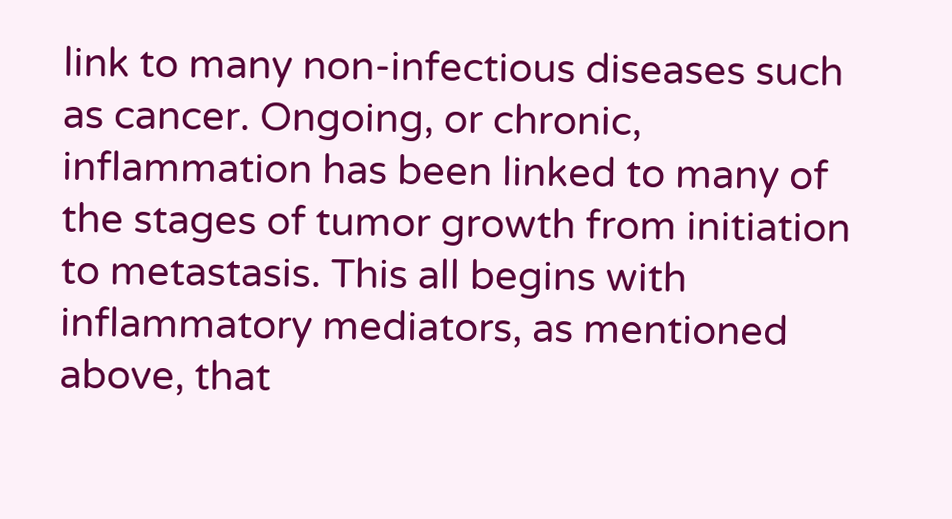link to many non-infectious diseases such as cancer. Ongoing, or chronic, inflammation has been linked to many of the stages of tumor growth from initiation to metastasis. This all begins with inflammatory mediators, as mentioned above, that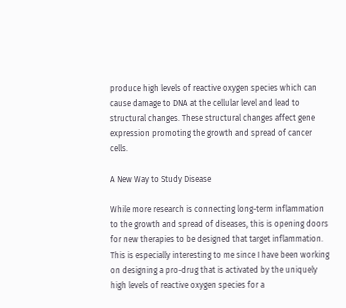produce high levels of reactive oxygen species which can cause damage to DNA at the cellular level and lead to structural changes. These structural changes affect gene expression promoting the growth and spread of cancer cells.

A New Way to Study Disease

While more research is connecting long-term inflammation to the growth and spread of diseases, this is opening doors for new therapies to be designed that target inflammation. This is especially interesting to me since I have been working on designing a pro-drug that is activated by the uniquely high levels of reactive oxygen species for a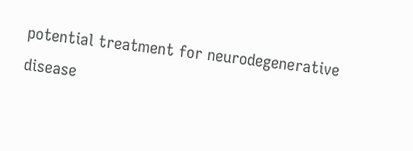potential treatment for neurodegenerative disease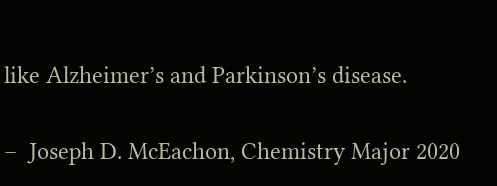like Alzheimer’s and Parkinson’s disease.

–  Joseph D. McEachon, Chemistry Major 2020